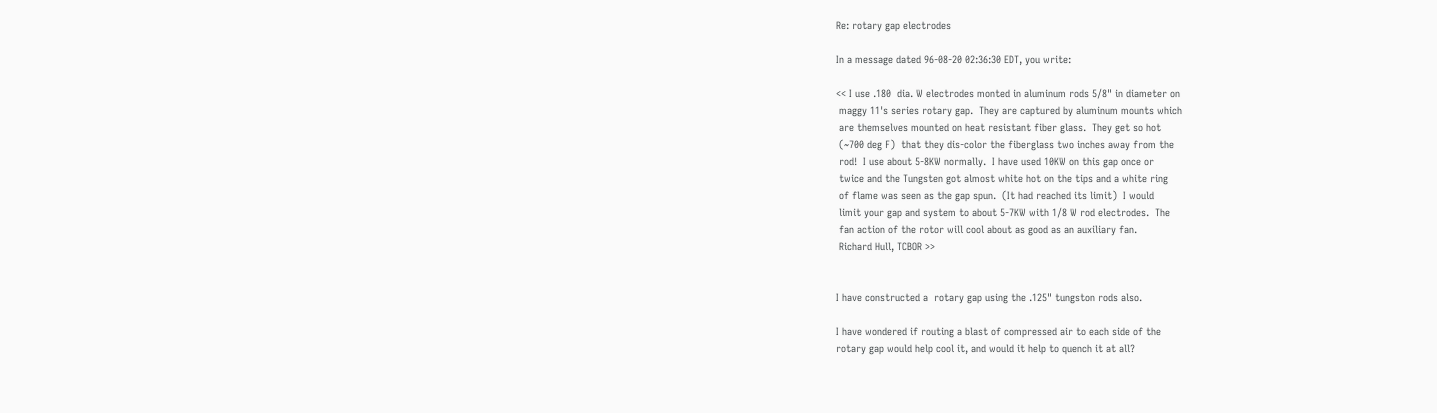Re: rotary gap electrodes

In a message dated 96-08-20 02:36:30 EDT, you write:

<< I use .180  dia. W electrodes monted in aluminum rods 5/8" in diameter on
 maggy 11's series rotary gap.  They are captured by aluminum mounts which
 are themselves mounted on heat resistant fiber glass.  They get so hot
 (~700 deg F)  that they dis-color the fiberglass two inches away from the
 rod!  I use about 5-8KW normally.  I have used 10KW on this gap once or
 twice and the Tungsten got almost white hot on the tips and a white ring
 of flame was seen as the gap spun.  (It had reached its limit)  I would
 limit your gap and system to about 5-7KW with 1/8 W rod electrodes.  The
 fan action of the rotor will cool about as good as an auxiliary fan.
 Richard Hull, TCBOR >>


I have constructed a  rotary gap using the .125" tungston rods also.

I have wondered if routing a blast of compressed air to each side of the
rotary gap would help cool it, and would it help to quench it at all?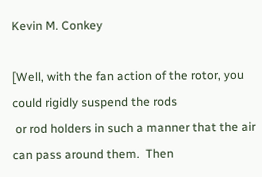Kevin M. Conkey

[Well, with the fan action of the rotor, you could rigidly suspend the rods
 or rod holders in such a manner that the air can pass around them.  Then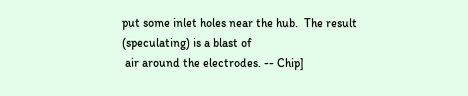put some inlet holes near the hub.  The result (speculating) is a blast of
 air around the electrodes. -- Chip]